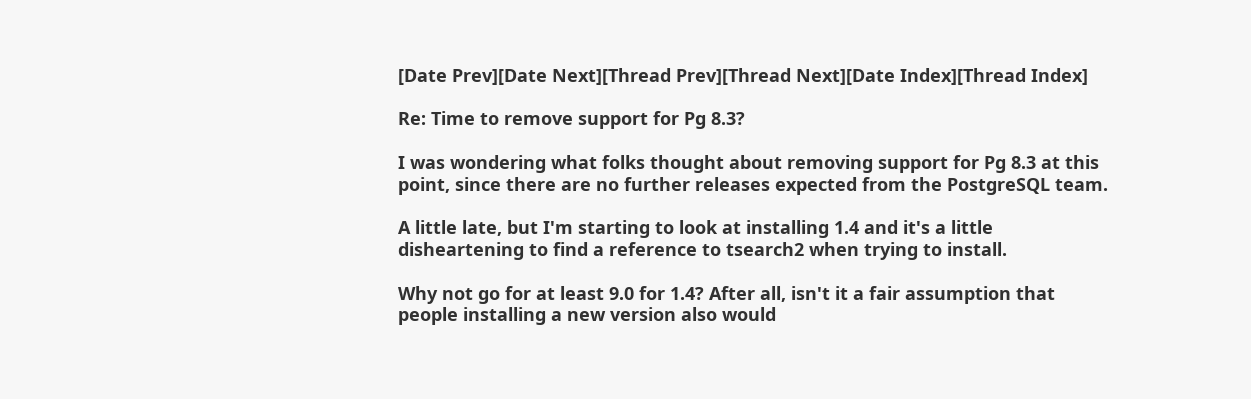[Date Prev][Date Next][Thread Prev][Thread Next][Date Index][Thread Index]

Re: Time to remove support for Pg 8.3?

I was wondering what folks thought about removing support for Pg 8.3 at this point, since there are no further releases expected from the PostgreSQL team.

A little late, but I'm starting to look at installing 1.4 and it's a little disheartening to find a reference to tsearch2 when trying to install.

Why not go for at least 9.0 for 1.4? After all, isn't it a fair assumption that people installing a new version also would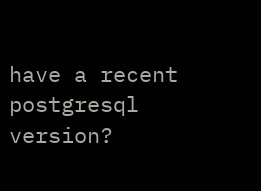have a recent postgresql version?